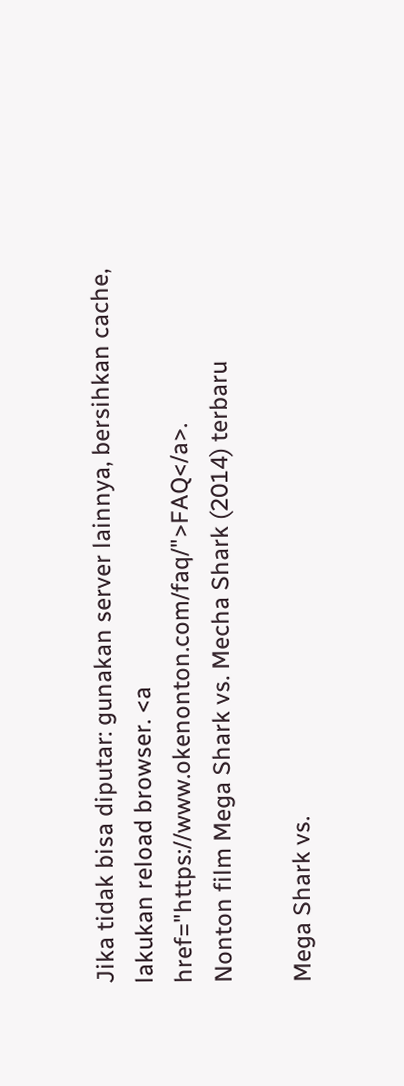Jika tidak bisa diputar: gunakan server lainnya, bersihkan cache, lakukan reload browser. <a href="https://www.okenonton.com/faq/">FAQ</a>.
Nonton film Mega Shark vs. Mecha Shark (2014) terbaru

Mega Shark vs.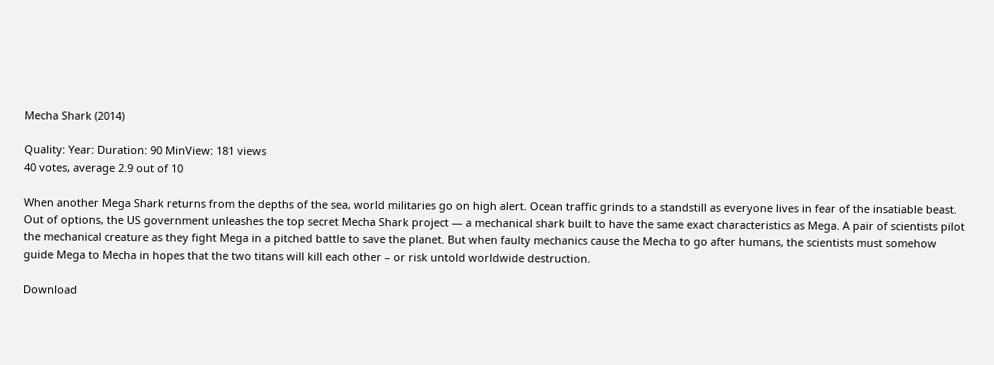Mecha Shark (2014)

Quality: Year: Duration: 90 MinView: 181 views
40 votes, average 2.9 out of 10

When another Mega Shark returns from the depths of the sea, world militaries go on high alert. Ocean traffic grinds to a standstill as everyone lives in fear of the insatiable beast. Out of options, the US government unleashes the top secret Mecha Shark project — a mechanical shark built to have the same exact characteristics as Mega. A pair of scientists pilot the mechanical creature as they fight Mega in a pitched battle to save the planet. But when faulty mechanics cause the Mecha to go after humans, the scientists must somehow guide Mega to Mecha in hopes that the two titans will kill each other – or risk untold worldwide destruction.

Download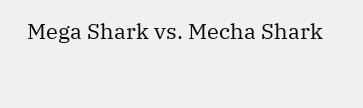Mega Shark vs. Mecha Shark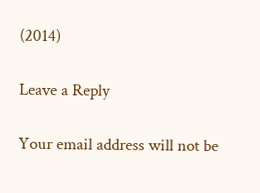(2014)

Leave a Reply

Your email address will not be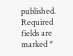published. Required fields are marked *